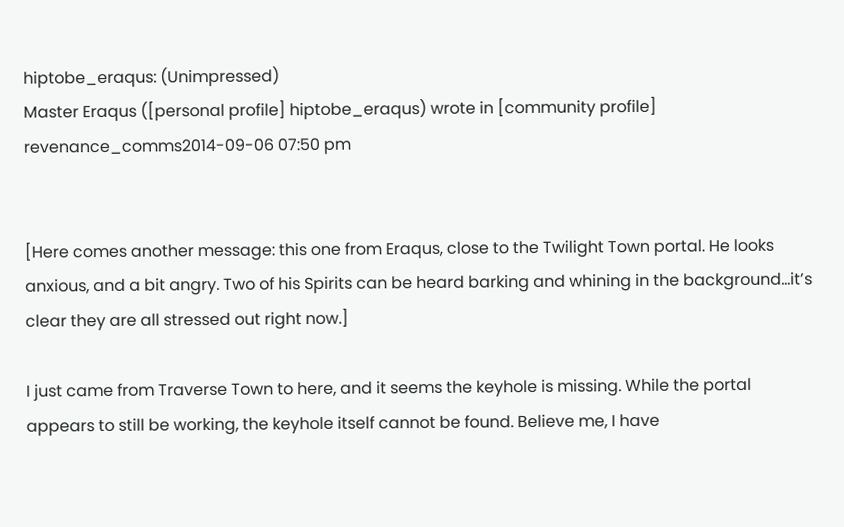hiptobe_eraqus: (Unimpressed)
Master Eraqus ([personal profile] hiptobe_eraqus) wrote in [community profile] revenance_comms2014-09-06 07:50 pm


[Here comes another message: this one from Eraqus, close to the Twilight Town portal. He looks anxious, and a bit angry. Two of his Spirits can be heard barking and whining in the background…it’s clear they are all stressed out right now.]

I just came from Traverse Town to here, and it seems the keyhole is missing. While the portal appears to still be working, the keyhole itself cannot be found. Believe me, I have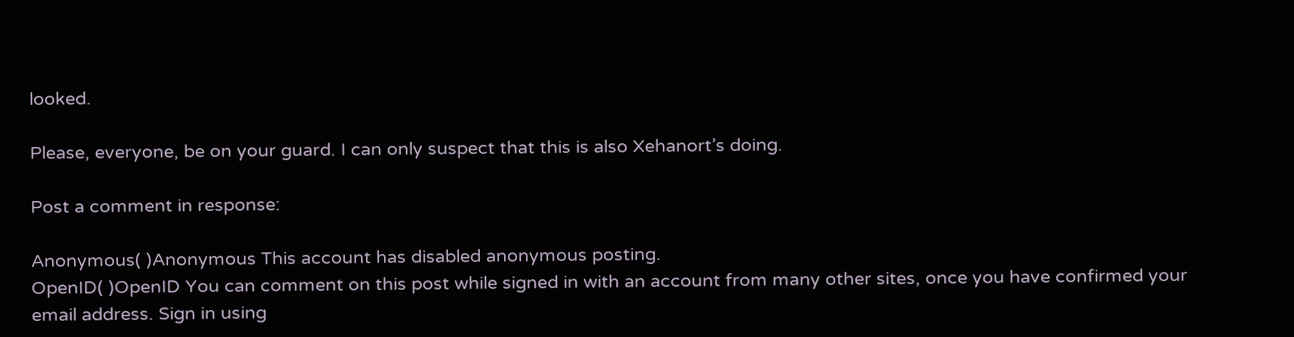looked.

Please, everyone, be on your guard. I can only suspect that this is also Xehanort’s doing.

Post a comment in response:

Anonymous( )Anonymous This account has disabled anonymous posting.
OpenID( )OpenID You can comment on this post while signed in with an account from many other sites, once you have confirmed your email address. Sign in using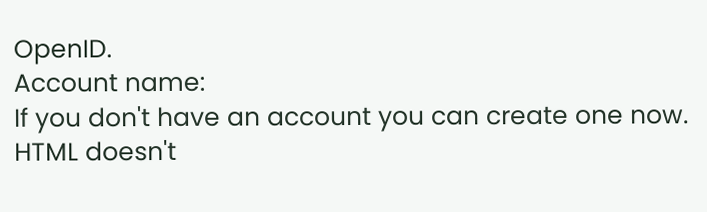OpenID.
Account name:
If you don't have an account you can create one now.
HTML doesn't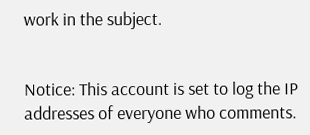work in the subject.


Notice: This account is set to log the IP addresses of everyone who comments.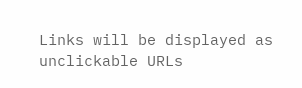Links will be displayed as unclickable URLs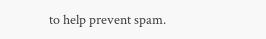to help prevent spam.